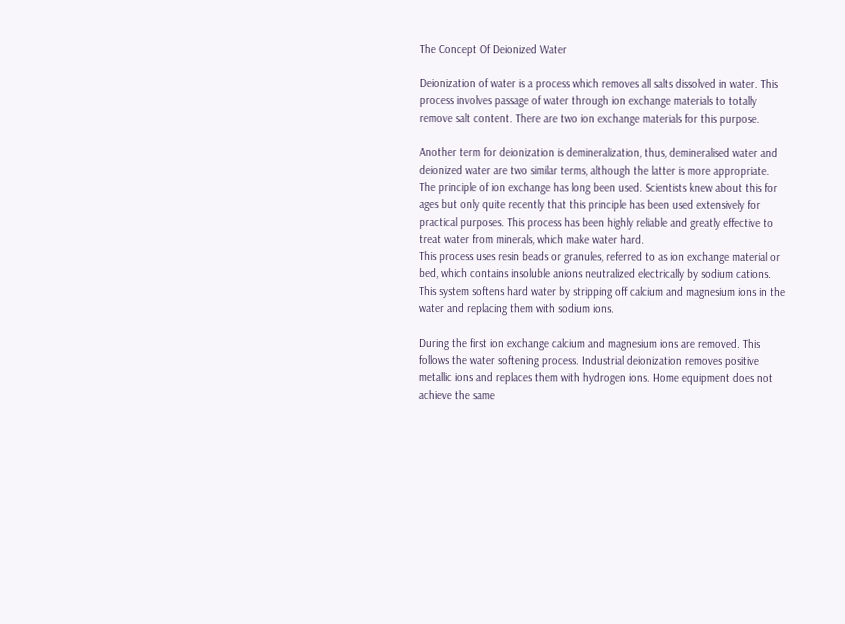The Concept Of Deionized Water

Deionization of water is a process which removes all salts dissolved in water. This process involves passage of water through ion exchange materials to totally remove salt content. There are two ion exchange materials for this purpose.

Another term for deionization is demineralization, thus, demineralised water and deionized water are two similar terms, although the latter is more appropriate. The principle of ion exchange has long been used. Scientists knew about this for ages but only quite recently that this principle has been used extensively for practical purposes. This process has been highly reliable and greatly effective to treat water from minerals, which make water hard.
This process uses resin beads or granules, referred to as ion exchange material or bed, which contains insoluble anions neutralized electrically by sodium cations. This system softens hard water by stripping off calcium and magnesium ions in the water and replacing them with sodium ions.

During the first ion exchange calcium and magnesium ions are removed. This follows the water softening process. Industrial deionization removes positive metallic ions and replaces them with hydrogen ions. Home equipment does not achieve the same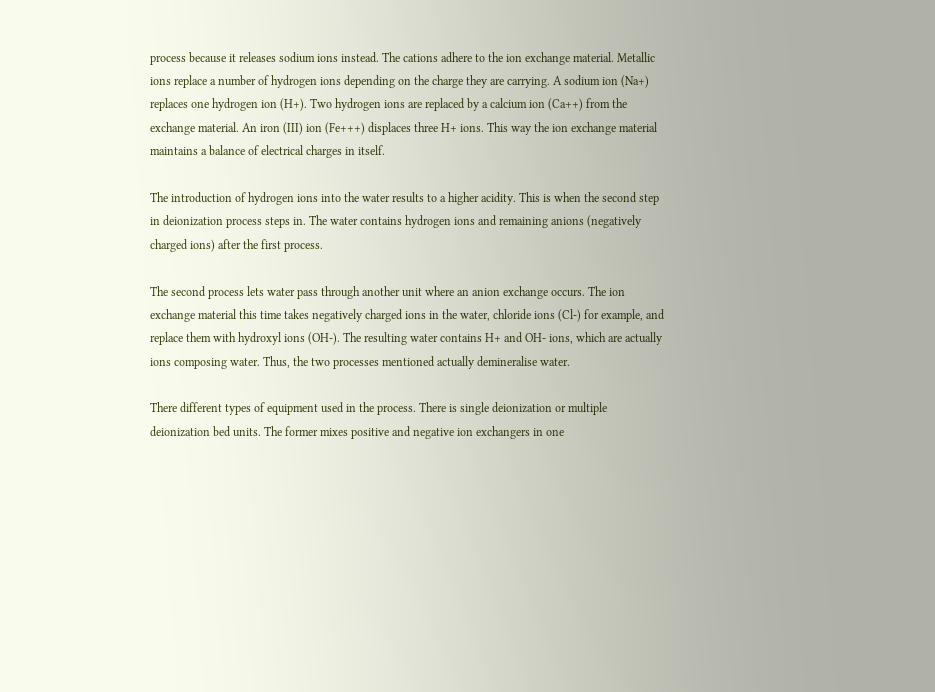process because it releases sodium ions instead. The cations adhere to the ion exchange material. Metallic ions replace a number of hydrogen ions depending on the charge they are carrying. A sodium ion (Na+) replaces one hydrogen ion (H+). Two hydrogen ions are replaced by a calcium ion (Ca++) from the exchange material. An iron (III) ion (Fe+++) displaces three H+ ions. This way the ion exchange material maintains a balance of electrical charges in itself.

The introduction of hydrogen ions into the water results to a higher acidity. This is when the second step in deionization process steps in. The water contains hydrogen ions and remaining anions (negatively charged ions) after the first process.

The second process lets water pass through another unit where an anion exchange occurs. The ion exchange material this time takes negatively charged ions in the water, chloride ions (Cl-) for example, and replace them with hydroxyl ions (OH-). The resulting water contains H+ and OH- ions, which are actually ions composing water. Thus, the two processes mentioned actually demineralise water.

There different types of equipment used in the process. There is single deionization or multiple deionization bed units. The former mixes positive and negative ion exchangers in one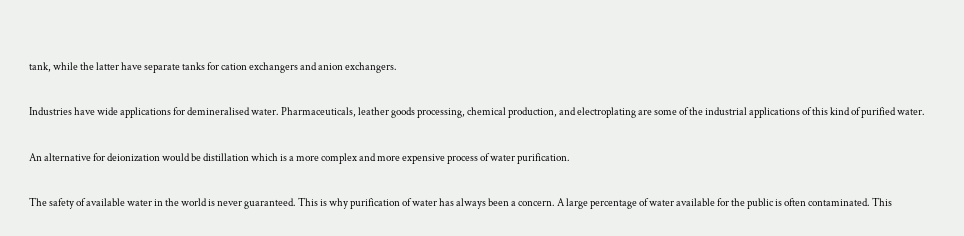tank, while the latter have separate tanks for cation exchangers and anion exchangers.

Industries have wide applications for demineralised water. Pharmaceuticals, leather goods processing, chemical production, and electroplating are some of the industrial applications of this kind of purified water.

An alternative for deionization would be distillation which is a more complex and more expensive process of water purification.

The safety of available water in the world is never guaranteed. This is why purification of water has always been a concern. A large percentage of water available for the public is often contaminated. This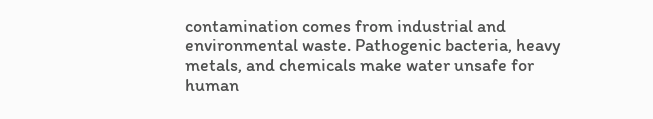contamination comes from industrial and environmental waste. Pathogenic bacteria, heavy metals, and chemicals make water unsafe for human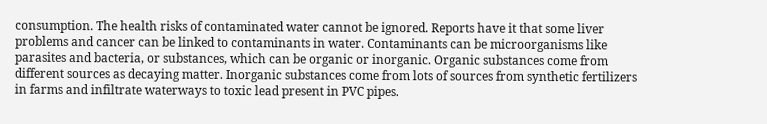consumption. The health risks of contaminated water cannot be ignored. Reports have it that some liver problems and cancer can be linked to contaminants in water. Contaminants can be microorganisms like parasites and bacteria, or substances, which can be organic or inorganic. Organic substances come from different sources as decaying matter. Inorganic substances come from lots of sources from synthetic fertilizers in farms and infiltrate waterways to toxic lead present in PVC pipes.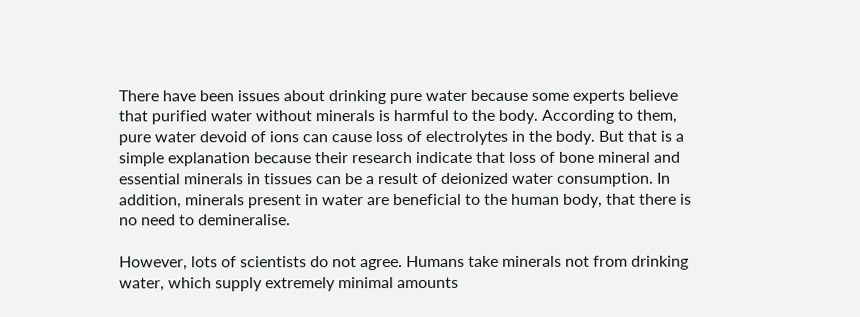There have been issues about drinking pure water because some experts believe that purified water without minerals is harmful to the body. According to them, pure water devoid of ions can cause loss of electrolytes in the body. But that is a simple explanation because their research indicate that loss of bone mineral and essential minerals in tissues can be a result of deionized water consumption. In addition, minerals present in water are beneficial to the human body, that there is no need to demineralise.

However, lots of scientists do not agree. Humans take minerals not from drinking water, which supply extremely minimal amounts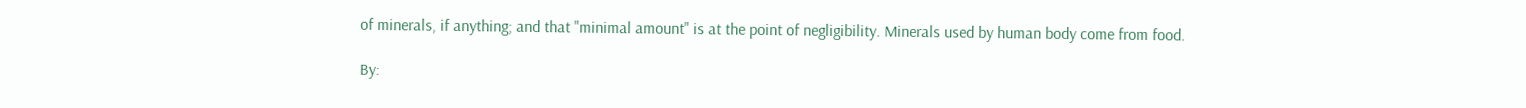of minerals, if anything; and that "minimal amount" is at the point of negligibility. Minerals used by human body come from food.

By: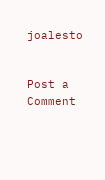joalesto


Post a Comment